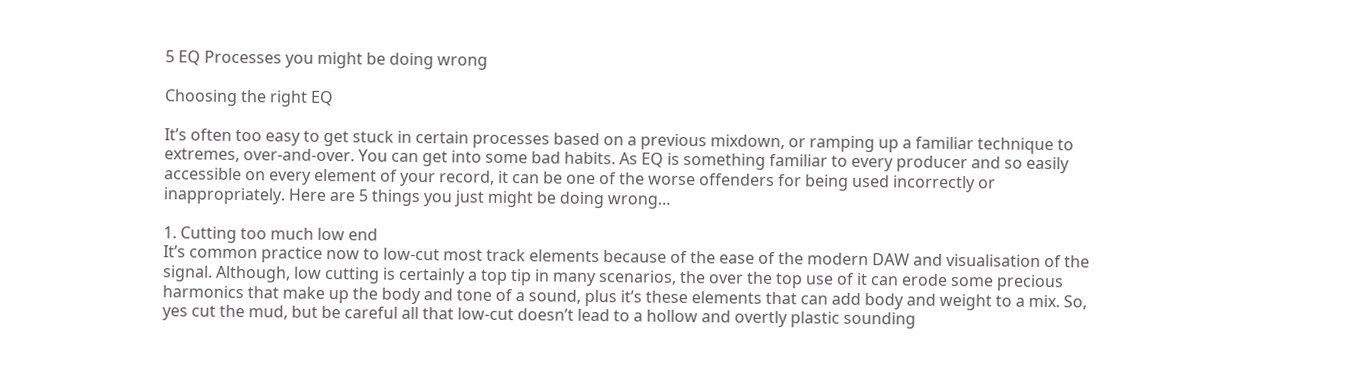5 EQ Processes you might be doing wrong

Choosing the right EQ

It’s often too easy to get stuck in certain processes based on a previous mixdown, or ramping up a familiar technique to extremes, over-and-over. You can get into some bad habits. As EQ is something familiar to every producer and so easily accessible on every element of your record, it can be one of the worse offenders for being used incorrectly or inappropriately. Here are 5 things you just might be doing wrong…

1. Cutting too much low end
It’s common practice now to low-cut most track elements because of the ease of the modern DAW and visualisation of the signal. Although, low cutting is certainly a top tip in many scenarios, the over the top use of it can erode some precious harmonics that make up the body and tone of a sound, plus it’s these elements that can add body and weight to a mix. So, yes cut the mud, but be careful all that low-cut doesn’t lead to a hollow and overtly plastic sounding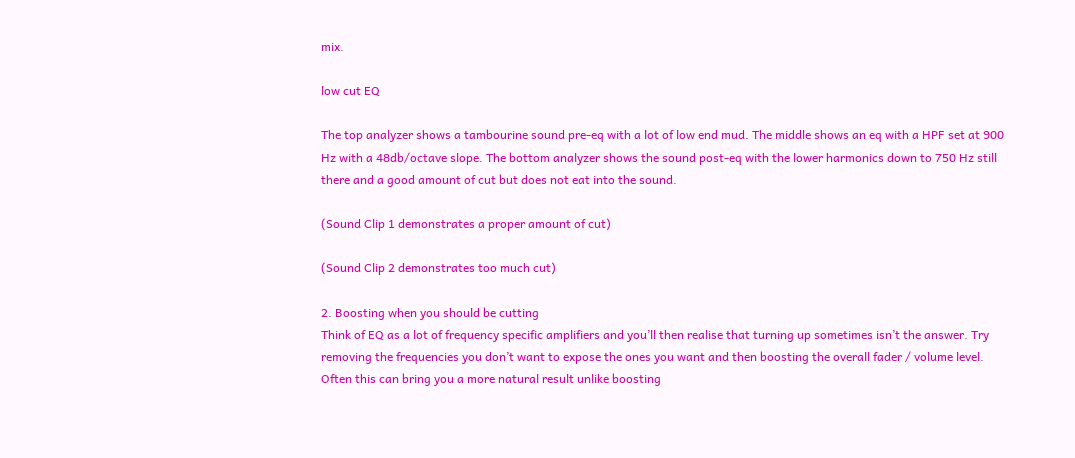mix.

low cut EQ

The top analyzer shows a tambourine sound pre-eq with a lot of low end mud. The middle shows an eq with a HPF set at 900 Hz with a 48db/octave slope. The bottom analyzer shows the sound post-eq with the lower harmonics down to 750 Hz still there and a good amount of cut but does not eat into the sound.

(Sound Clip 1 demonstrates a proper amount of cut)

(Sound Clip 2 demonstrates too much cut)

2. Boosting when you should be cutting
Think of EQ as a lot of frequency specific amplifiers and you’ll then realise that turning up sometimes isn’t the answer. Try removing the frequencies you don’t want to expose the ones you want and then boosting the overall fader / volume level. Often this can bring you a more natural result unlike boosting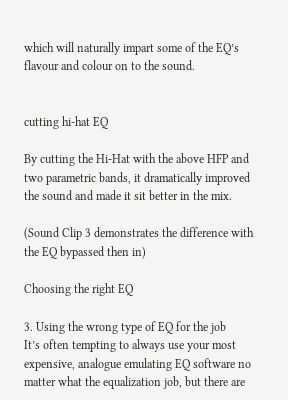which will naturally impart some of the EQ’s flavour and colour on to the sound.


cutting hi-hat EQ

By cutting the Hi-Hat with the above HFP and two parametric bands, it dramatically improved the sound and made it sit better in the mix.

(Sound Clip 3 demonstrates the difference with the EQ bypassed then in)

Choosing the right EQ

3. Using the wrong type of EQ for the job
It’s often tempting to always use your most expensive, analogue emulating EQ software no matter what the equalization job, but there are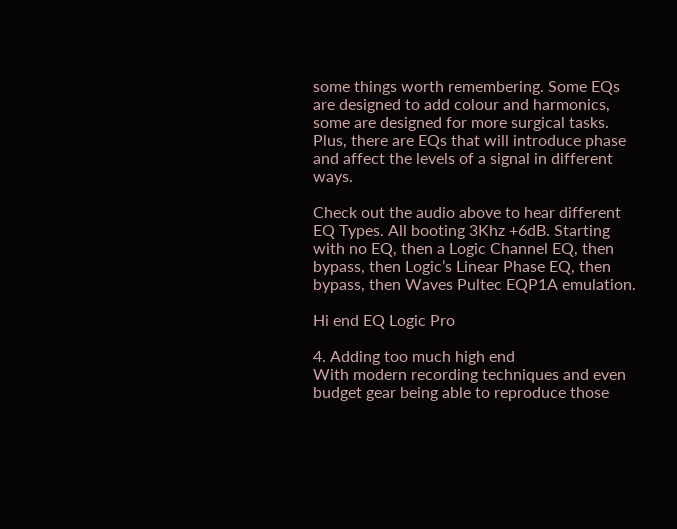some things worth remembering. Some EQs are designed to add colour and harmonics, some are designed for more surgical tasks. Plus, there are EQs that will introduce phase and affect the levels of a signal in different ways.

Check out the audio above to hear different EQ Types. All booting 3Khz +6dB. Starting with no EQ, then a Logic Channel EQ, then bypass, then Logic’s Linear Phase EQ, then bypass, then Waves Pultec EQP1A emulation.

Hi end EQ Logic Pro

4. Adding too much high end
With modern recording techniques and even budget gear being able to reproduce those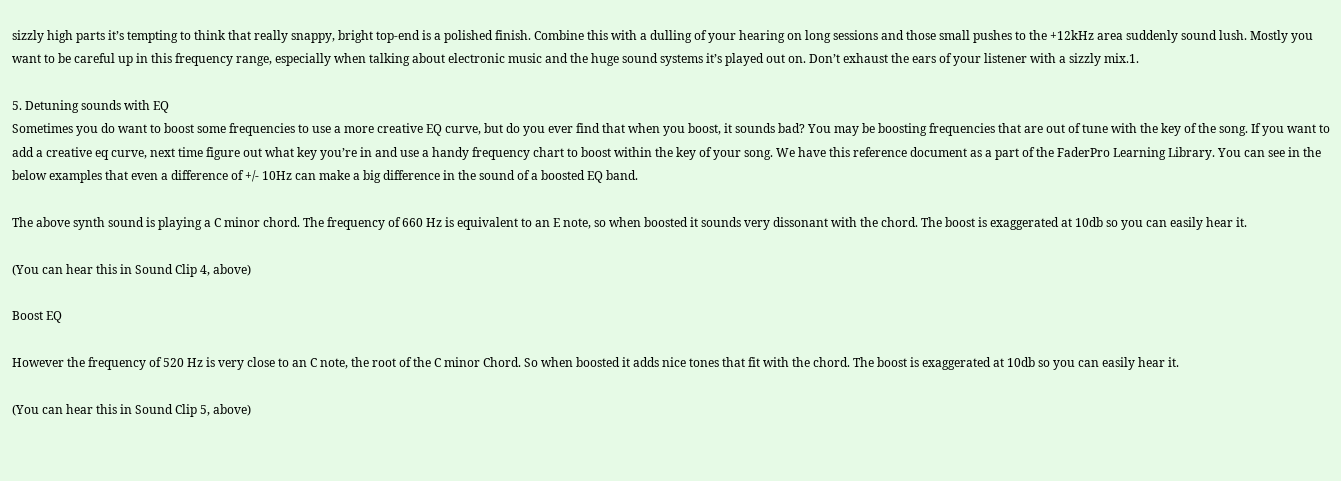sizzly high parts it’s tempting to think that really snappy, bright top-end is a polished finish. Combine this with a dulling of your hearing on long sessions and those small pushes to the +12kHz area suddenly sound lush. Mostly you want to be careful up in this frequency range, especially when talking about electronic music and the huge sound systems it’s played out on. Don’t exhaust the ears of your listener with a sizzly mix.1.

5. Detuning sounds with EQ
Sometimes you do want to boost some frequencies to use a more creative EQ curve, but do you ever find that when you boost, it sounds bad? You may be boosting frequencies that are out of tune with the key of the song. If you want to add a creative eq curve, next time figure out what key you’re in and use a handy frequency chart to boost within the key of your song. We have this reference document as a part of the FaderPro Learning Library. You can see in the below examples that even a difference of +/- 10Hz can make a big difference in the sound of a boosted EQ band.

The above synth sound is playing a C minor chord. The frequency of 660 Hz is equivalent to an E note, so when boosted it sounds very dissonant with the chord. The boost is exaggerated at 10db so you can easily hear it.

(You can hear this in Sound Clip 4, above)

Boost EQ

However the frequency of 520 Hz is very close to an C note, the root of the C minor Chord. So when boosted it adds nice tones that fit with the chord. The boost is exaggerated at 10db so you can easily hear it.

(You can hear this in Sound Clip 5, above)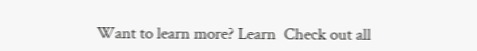Want to learn more? Learn  Check out all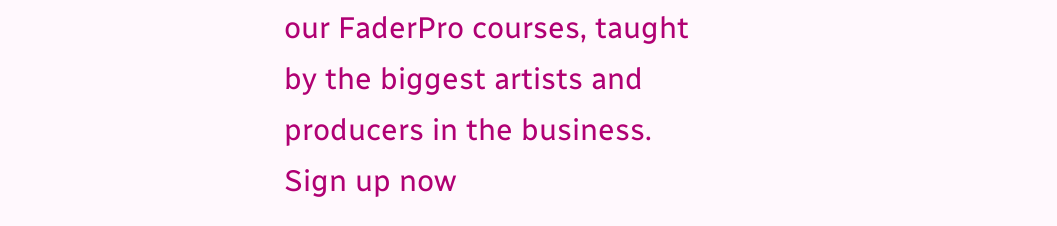our FaderPro courses, taught by the biggest artists and producers in the business. Sign up now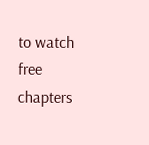to watch free chapters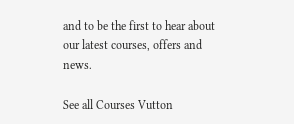and to be the first to hear about our latest courses, offers and news.

See all Courses Vutton